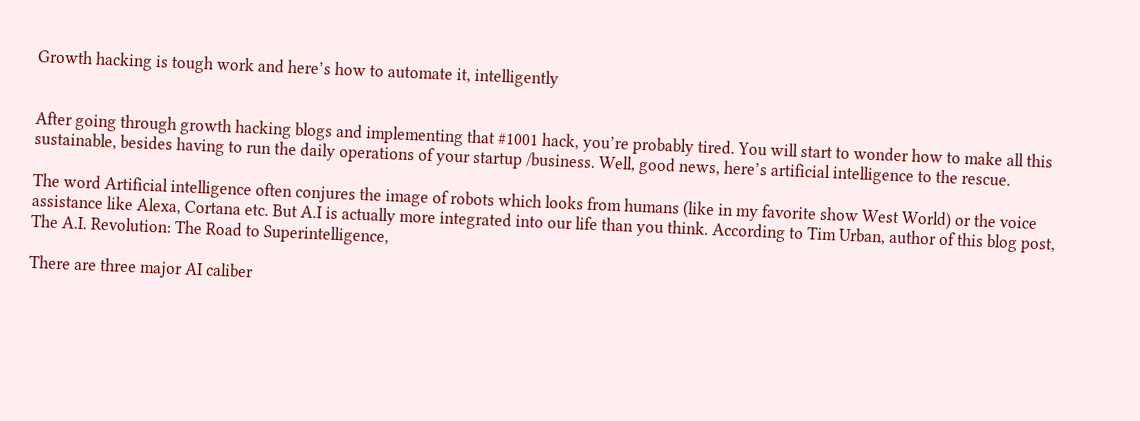Growth hacking is tough work and here’s how to automate it, intelligently


After going through growth hacking blogs and implementing that #1001 hack, you’re probably tired. You will start to wonder how to make all this sustainable, besides having to run the daily operations of your startup /business. Well, good news, here’s artificial intelligence to the rescue.

The word Artificial intelligence often conjures the image of robots which looks from humans (like in my favorite show West World) or the voice assistance like Alexa, Cortana etc. But A.I is actually more integrated into our life than you think. According to Tim Urban, author of this blog post, The A.I. Revolution: The Road to Superintelligence,

There are three major AI caliber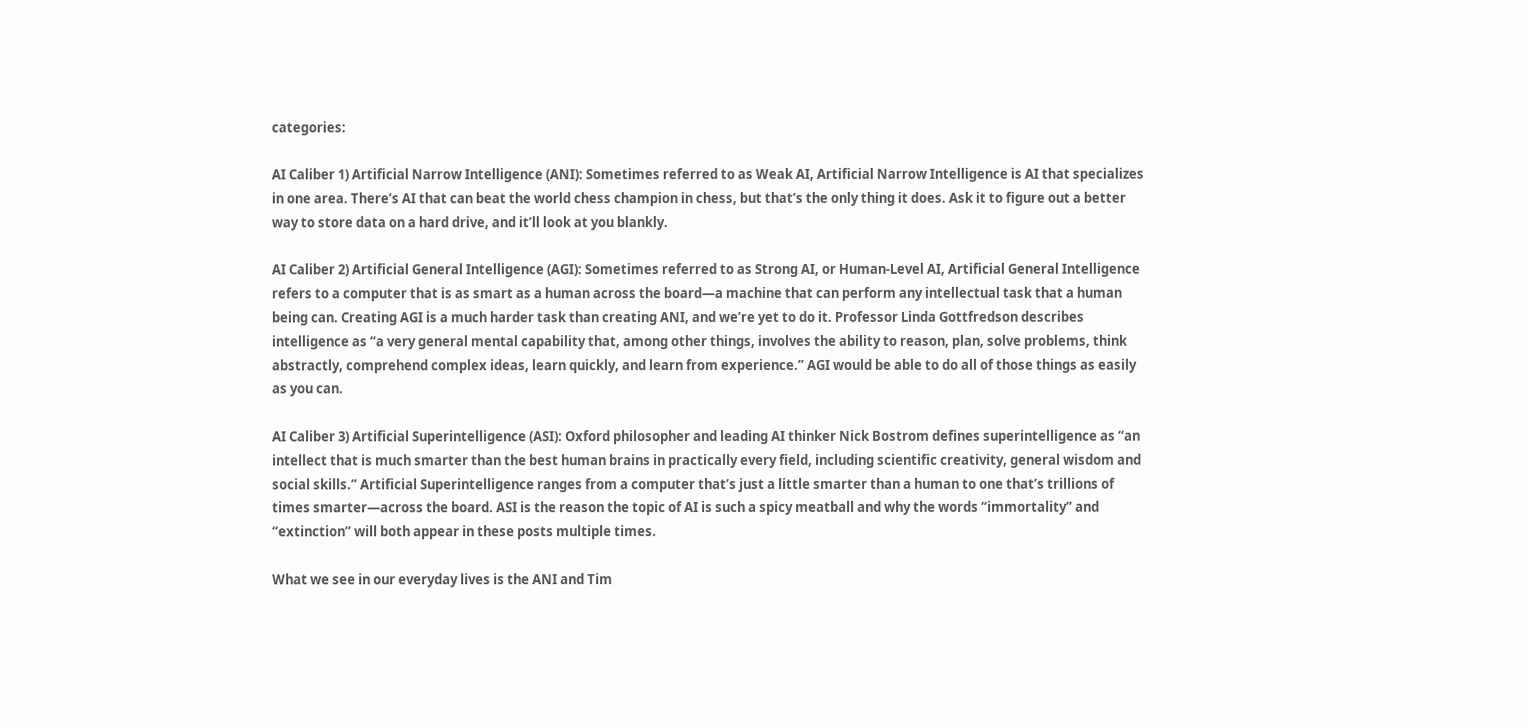categories:

AI Caliber 1) Artificial Narrow Intelligence (ANI): Sometimes referred to as Weak AI, Artificial Narrow Intelligence is AI that specializes in one area. There’s AI that can beat the world chess champion in chess, but that’s the only thing it does. Ask it to figure out a better way to store data on a hard drive, and it’ll look at you blankly.

AI Caliber 2) Artificial General Intelligence (AGI): Sometimes referred to as Strong AI, or Human-Level AI, Artificial General Intelligence refers to a computer that is as smart as a human across the board—a machine that can perform any intellectual task that a human being can. Creating AGI is a much harder task than creating ANI, and we’re yet to do it. Professor Linda Gottfredson describes intelligence as “a very general mental capability that, among other things, involves the ability to reason, plan, solve problems, think abstractly, comprehend complex ideas, learn quickly, and learn from experience.” AGI would be able to do all of those things as easily as you can.

AI Caliber 3) Artificial Superintelligence (ASI): Oxford philosopher and leading AI thinker Nick Bostrom defines superintelligence as “an intellect that is much smarter than the best human brains in practically every field, including scientific creativity, general wisdom and social skills.” Artificial Superintelligence ranges from a computer that’s just a little smarter than a human to one that’s trillions of times smarter—across the board. ASI is the reason the topic of AI is such a spicy meatball and why the words “immortality” and “extinction” will both appear in these posts multiple times.

What we see in our everyday lives is the ANI and Tim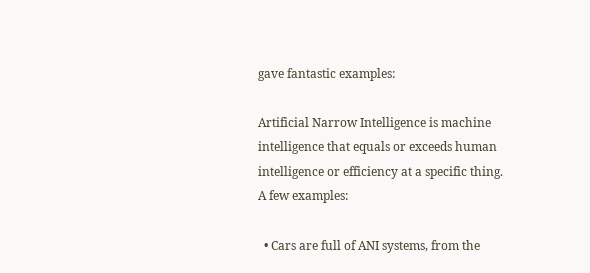gave fantastic examples:

Artificial Narrow Intelligence is machine intelligence that equals or exceeds human intelligence or efficiency at a specific thing. A few examples:

  • Cars are full of ANI systems, from the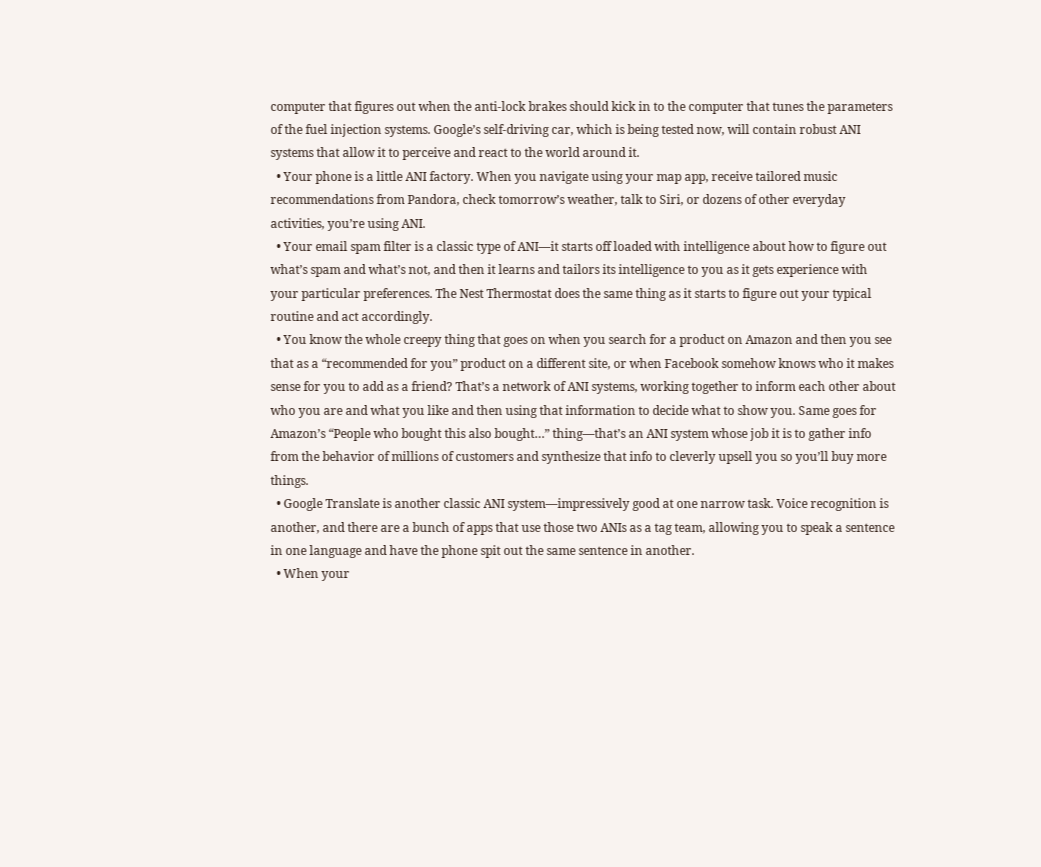computer that figures out when the anti-lock brakes should kick in to the computer that tunes the parameters of the fuel injection systems. Google’s self-driving car, which is being tested now, will contain robust ANI systems that allow it to perceive and react to the world around it.
  • Your phone is a little ANI factory. When you navigate using your map app, receive tailored music recommendations from Pandora, check tomorrow’s weather, talk to Siri, or dozens of other everyday activities, you’re using ANI.
  • Your email spam filter is a classic type of ANI—it starts off loaded with intelligence about how to figure out what’s spam and what’s not, and then it learns and tailors its intelligence to you as it gets experience with your particular preferences. The Nest Thermostat does the same thing as it starts to figure out your typical routine and act accordingly.
  • You know the whole creepy thing that goes on when you search for a product on Amazon and then you see that as a “recommended for you” product on a different site, or when Facebook somehow knows who it makes sense for you to add as a friend? That’s a network of ANI systems, working together to inform each other about who you are and what you like and then using that information to decide what to show you. Same goes for Amazon’s “People who bought this also bought…” thing—that’s an ANI system whose job it is to gather info from the behavior of millions of customers and synthesize that info to cleverly upsell you so you’ll buy more things.
  • Google Translate is another classic ANI system—impressively good at one narrow task. Voice recognition is another, and there are a bunch of apps that use those two ANIs as a tag team, allowing you to speak a sentence in one language and have the phone spit out the same sentence in another.
  • When your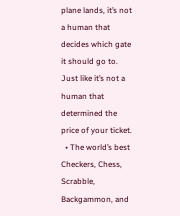plane lands, it’s not a human that decides which gate it should go to. Just like it’s not a human that determined the price of your ticket.
  • The world’s best Checkers, Chess, Scrabble, Backgammon, and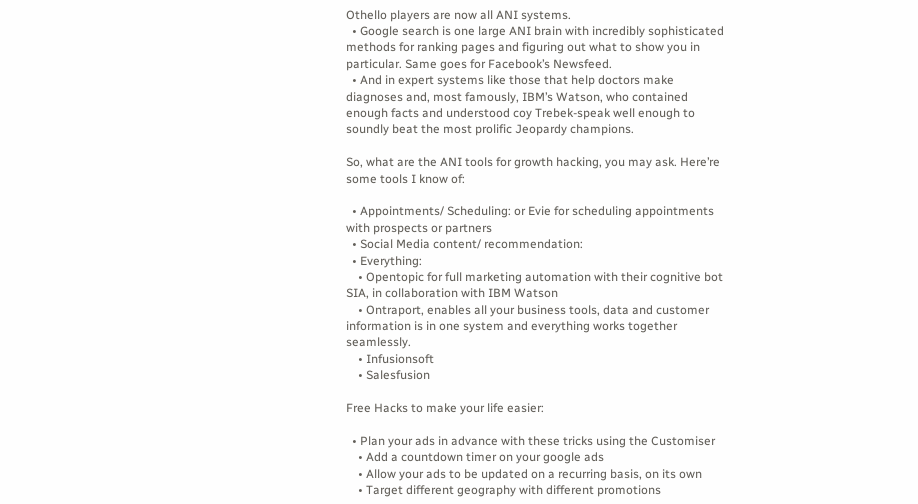Othello players are now all ANI systems.
  • Google search is one large ANI brain with incredibly sophisticated methods for ranking pages and figuring out what to show you in particular. Same goes for Facebook’s Newsfeed.
  • And in expert systems like those that help doctors make diagnoses and, most famously, IBM’s Watson, who contained enough facts and understood coy Trebek-speak well enough to soundly beat the most prolific Jeopardy champions.

So, what are the ANI tools for growth hacking, you may ask. Here’re some tools I know of:

  • Appointments/ Scheduling: or Evie for scheduling appointments with prospects or partners
  • Social Media content/ recommendation:
  • Everything:
    • Opentopic for full marketing automation with their cognitive bot SIA, in collaboration with IBM Watson
    • Ontraport, enables all your business tools, data and customer information is in one system and everything works together seamlessly.
    • Infusionsoft
    • Salesfusion

Free Hacks to make your life easier:

  • Plan your ads in advance with these tricks using the Customiser
    • Add a countdown timer on your google ads
    • Allow your ads to be updated on a recurring basis, on its own
    • Target different geography with different promotions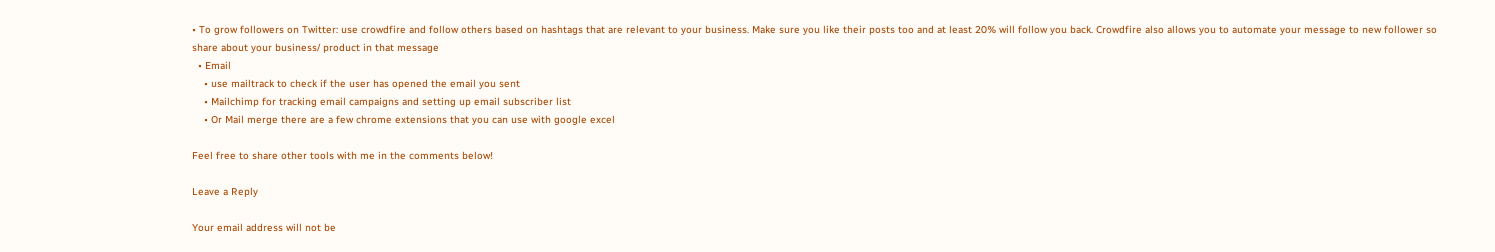• To grow followers on Twitter: use crowdfire and follow others based on hashtags that are relevant to your business. Make sure you like their posts too and at least 20% will follow you back. Crowdfire also allows you to automate your message to new follower so share about your business/ product in that message
  • Email
    • use mailtrack to check if the user has opened the email you sent
    • Mailchimp for tracking email campaigns and setting up email subscriber list
    • Or Mail merge there are a few chrome extensions that you can use with google excel

Feel free to share other tools with me in the comments below!

Leave a Reply

Your email address will not be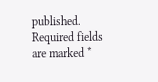published. Required fields are marked *